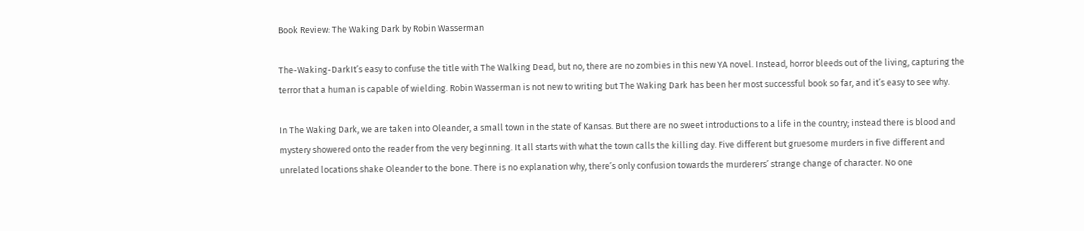Book Review: The Waking Dark by Robin Wasserman

The-Waking-DarkIt’s easy to confuse the title with The Walking Dead, but no, there are no zombies in this new YA novel. Instead, horror bleeds out of the living, capturing the terror that a human is capable of wielding. Robin Wasserman is not new to writing but The Waking Dark has been her most successful book so far, and it’s easy to see why.

In The Waking Dark, we are taken into Oleander, a small town in the state of Kansas. But there are no sweet introductions to a life in the country; instead there is blood and mystery showered onto the reader from the very beginning. It all starts with what the town calls the killing day. Five different but gruesome murders in five different and unrelated locations shake Oleander to the bone. There is no explanation why, there’s only confusion towards the murderers’ strange change of character. No one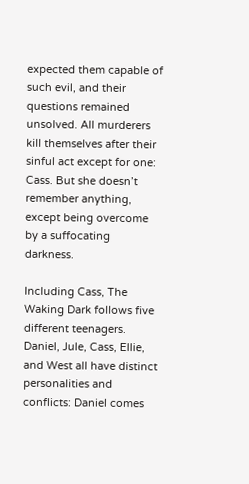expected them capable of such evil, and their questions remained unsolved. All murderers kill themselves after their sinful act except for one: Cass. But she doesn’t remember anything, except being overcome by a suffocating darkness.

Including Cass, The Waking Dark follows five different teenagers. Daniel, Jule, Cass, Ellie, and West all have distinct personalities and conflicts: Daniel comes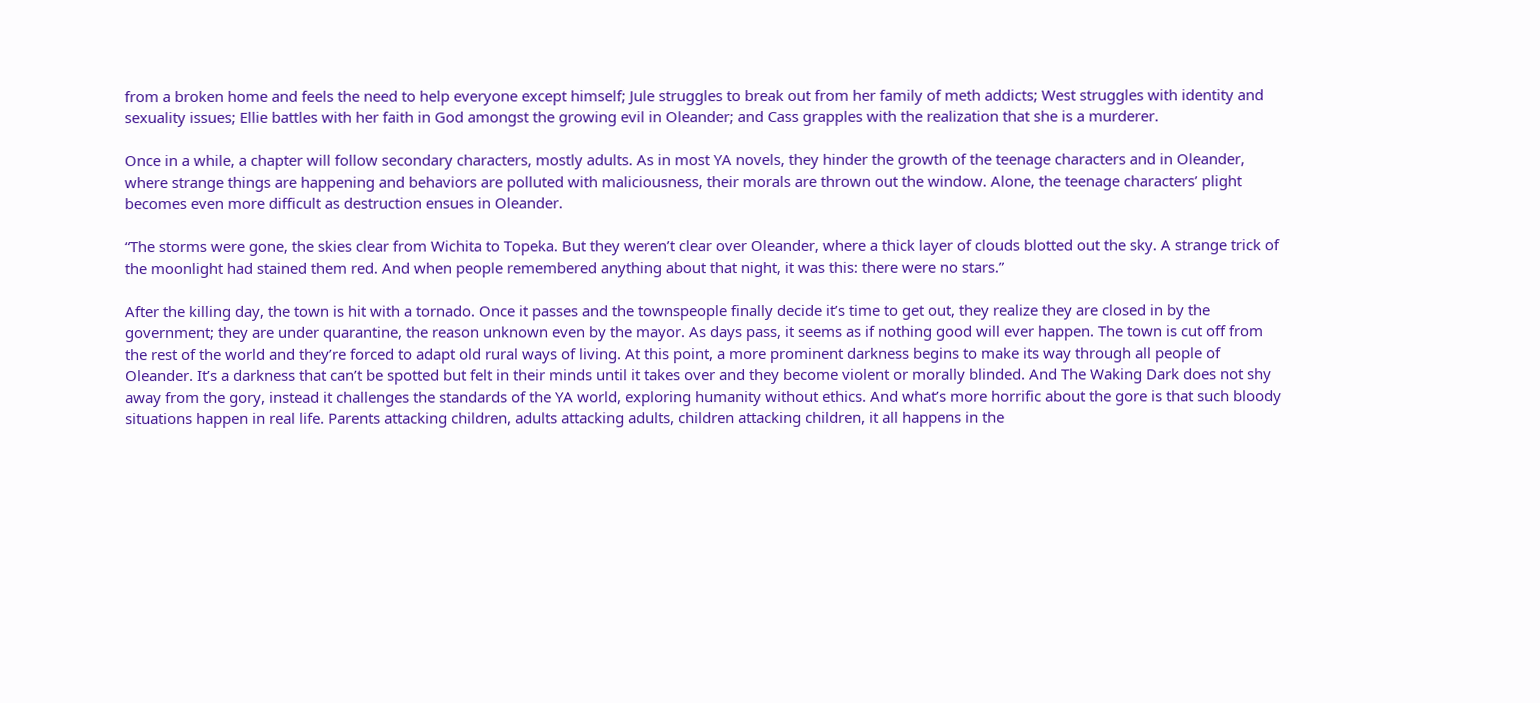from a broken home and feels the need to help everyone except himself; Jule struggles to break out from her family of meth addicts; West struggles with identity and sexuality issues; Ellie battles with her faith in God amongst the growing evil in Oleander; and Cass grapples with the realization that she is a murderer.

Once in a while, a chapter will follow secondary characters, mostly adults. As in most YA novels, they hinder the growth of the teenage characters and in Oleander, where strange things are happening and behaviors are polluted with maliciousness, their morals are thrown out the window. Alone, the teenage characters’ plight becomes even more difficult as destruction ensues in Oleander.

“The storms were gone, the skies clear from Wichita to Topeka. But they weren’t clear over Oleander, where a thick layer of clouds blotted out the sky. A strange trick of the moonlight had stained them red. And when people remembered anything about that night, it was this: there were no stars.”

After the killing day, the town is hit with a tornado. Once it passes and the townspeople finally decide it’s time to get out, they realize they are closed in by the government; they are under quarantine, the reason unknown even by the mayor. As days pass, it seems as if nothing good will ever happen. The town is cut off from the rest of the world and they’re forced to adapt old rural ways of living. At this point, a more prominent darkness begins to make its way through all people of Oleander. It’s a darkness that can’t be spotted but felt in their minds until it takes over and they become violent or morally blinded. And The Waking Dark does not shy away from the gory, instead it challenges the standards of the YA world, exploring humanity without ethics. And what’s more horrific about the gore is that such bloody situations happen in real life. Parents attacking children, adults attacking adults, children attacking children, it all happens in the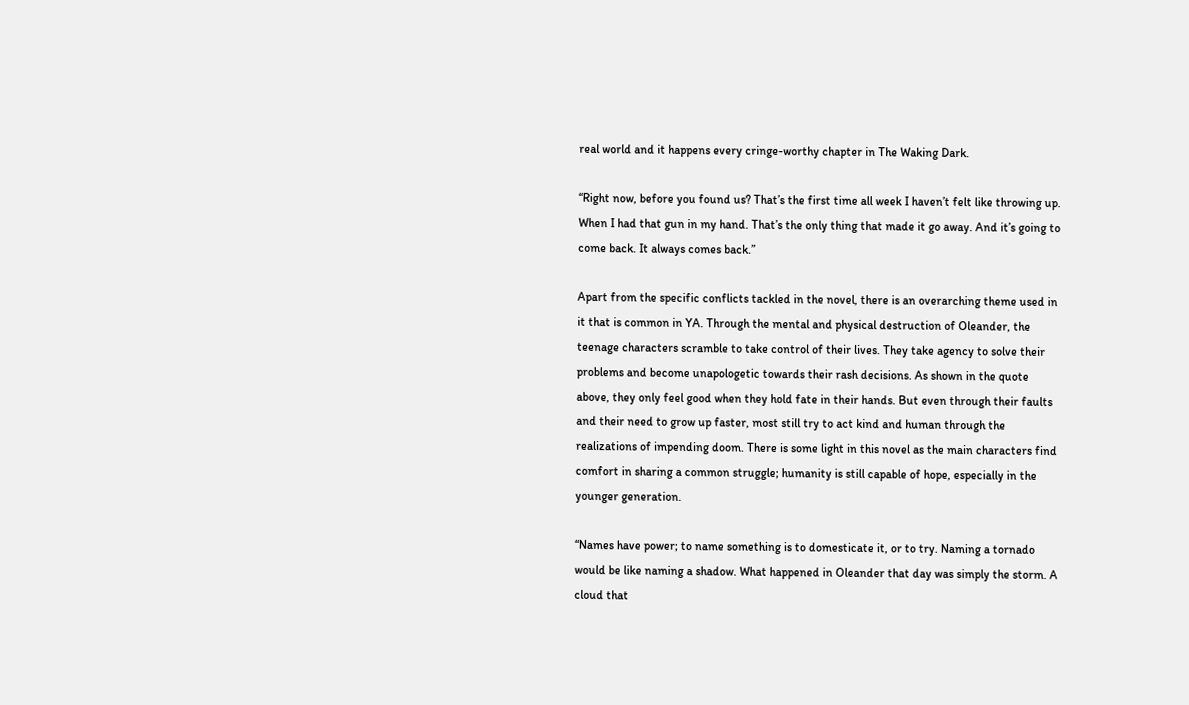real world and it happens every cringe-worthy chapter in The Waking Dark.

“Right now, before you found us? That’s the first time all week I haven’t felt like throwing up. When I had that gun in my hand. That’s the only thing that made it go away. And it’s going to come back. It always comes back.”

Apart from the specific conflicts tackled in the novel, there is an overarching theme used in it that is common in YA. Through the mental and physical destruction of Oleander, the teenage characters scramble to take control of their lives. They take agency to solve their problems and become unapologetic towards their rash decisions. As shown in the quote above, they only feel good when they hold fate in their hands. But even through their faults and their need to grow up faster, most still try to act kind and human through the realizations of impending doom. There is some light in this novel as the main characters find comfort in sharing a common struggle; humanity is still capable of hope, especially in the younger generation.

“Names have power; to name something is to domesticate it, or to try. Naming a tornado would be like naming a shadow. What happened in Oleander that day was simply the storm. A cloud that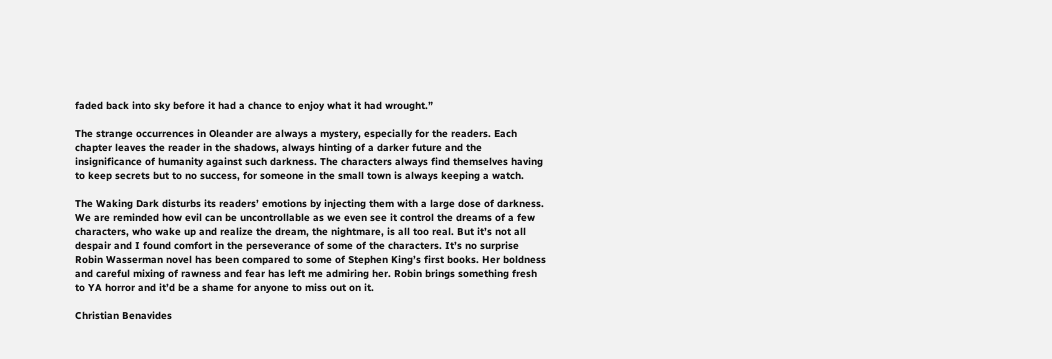faded back into sky before it had a chance to enjoy what it had wrought.”

The strange occurrences in Oleander are always a mystery, especially for the readers. Each chapter leaves the reader in the shadows, always hinting of a darker future and the insignificance of humanity against such darkness. The characters always find themselves having to keep secrets but to no success, for someone in the small town is always keeping a watch.

The Waking Dark disturbs its readers’ emotions by injecting them with a large dose of darkness. We are reminded how evil can be uncontrollable as we even see it control the dreams of a few characters, who wake up and realize the dream, the nightmare, is all too real. But it’s not all despair and I found comfort in the perseverance of some of the characters. It’s no surprise Robin Wasserman novel has been compared to some of Stephen King’s first books. Her boldness and careful mixing of rawness and fear has left me admiring her. Robin brings something fresh to YA horror and it’d be a shame for anyone to miss out on it.

Christian Benavides